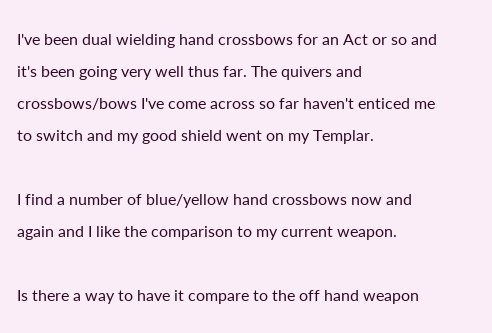I've been dual wielding hand crossbows for an Act or so and it's been going very well thus far. The quivers and crossbows/bows I've come across so far haven't enticed me to switch and my good shield went on my Templar.

I find a number of blue/yellow hand crossbows now and again and I like the comparison to my current weapon.

Is there a way to have it compare to the off hand weapon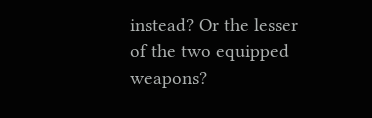instead? Or the lesser of the two equipped weapons?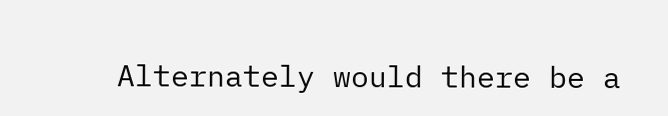Alternately would there be a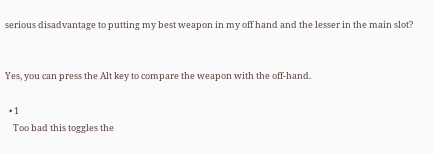serious disadvantage to putting my best weapon in my off hand and the lesser in the main slot?


Yes, you can press the Alt key to compare the weapon with the off-hand.

  • 1
    Too bad this toggles the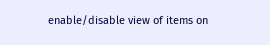enable/disable view of items on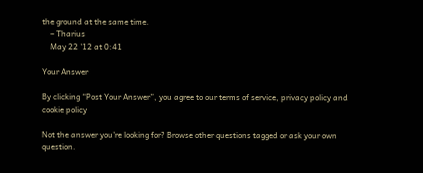the ground at the same time.
    – Tharius
    May 22 '12 at 0:41

Your Answer

By clicking “Post Your Answer”, you agree to our terms of service, privacy policy and cookie policy

Not the answer you're looking for? Browse other questions tagged or ask your own question.